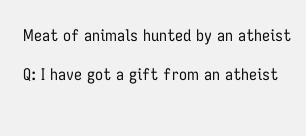Meat of animals hunted by an atheist

Q: I have got a gift from an atheist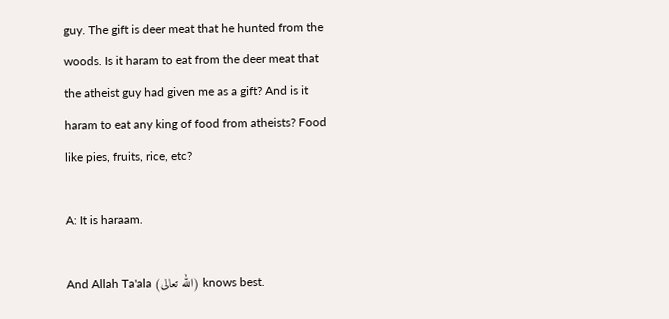guy. The gift is deer meat that he hunted from the woods. Is it haram to eat from the deer meat that the atheist guy had given me as a gift? And is it haram to eat any king of food from atheists? Food like pies, fruits, rice, etc?

A: It is haraam.

And Allah Ta'ala (الله تعالى) knows best.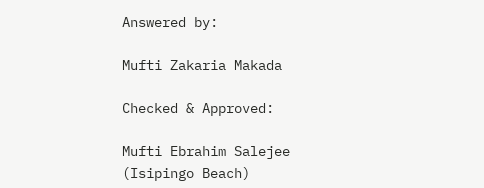Answered by:

Mufti Zakaria Makada

Checked & Approved:

Mufti Ebrahim Salejee (Isipingo Beach)